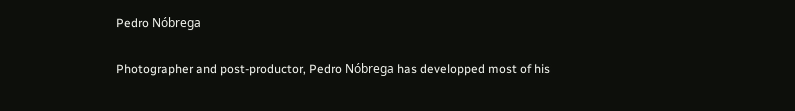Pedro Nóbrega

Photographer and post-productor, Pedro Nóbrega has developped most of his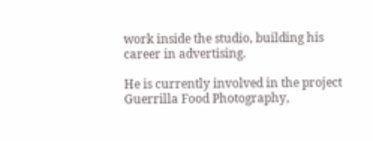work inside the studio, building his career in advertising.

He is currently involved in the project Guerrilla Food Photography,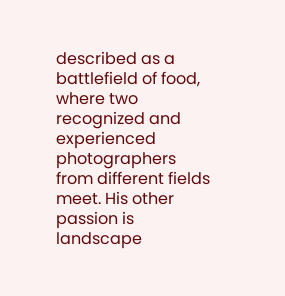described as a battlefield of food, where two recognized and experienced photographers from different fields meet. His other passion is landscape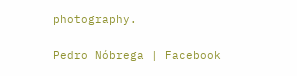photography.

Pedro Nóbrega | Facebook